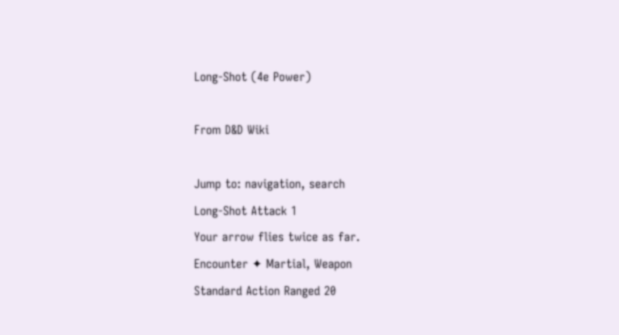Long-Shot (4e Power)

From D&D Wiki

Jump to: navigation, search
Long-Shot Attack 1
Your arrow flies twice as far.
Encounter ✦ Martial, Weapon
Standard Action Ranged 20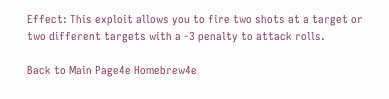Effect: This exploit allows you to fire two shots at a target or two different targets with a -3 penalty to attack rolls.

Back to Main Page4e Homebrew4e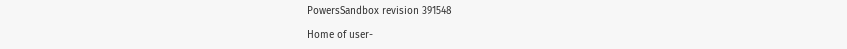PowersSandbox revision 391548

Home of user-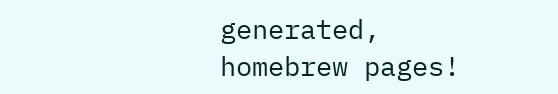generated,
homebrew pages!